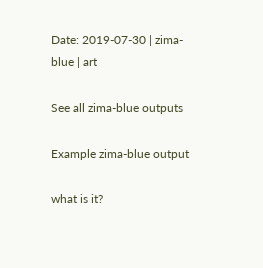Date: 2019-07-30 | zima-blue | art

See all zima-blue outputs

Example zima-blue output

what is it?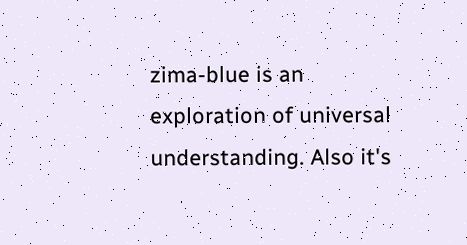zima-blue is an exploration of universal understanding. Also it's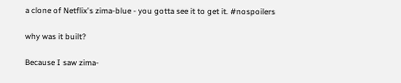a clone of Netflix's zima-blue - you gotta see it to get it. #nospoilers

why was it built?

Because I saw zima-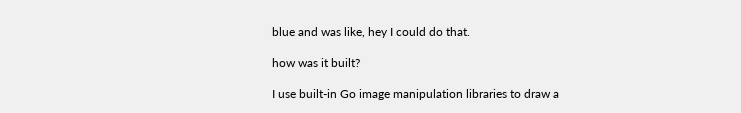blue and was like, hey I could do that.

how was it built?

I use built-in Go image manipulation libraries to draw a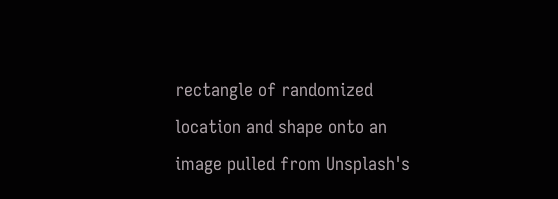rectangle of randomized location and shape onto an image pulled from Unsplash's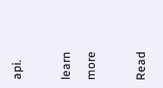api.

learn more

Read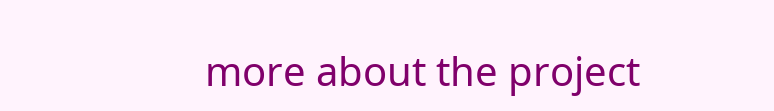more about the project